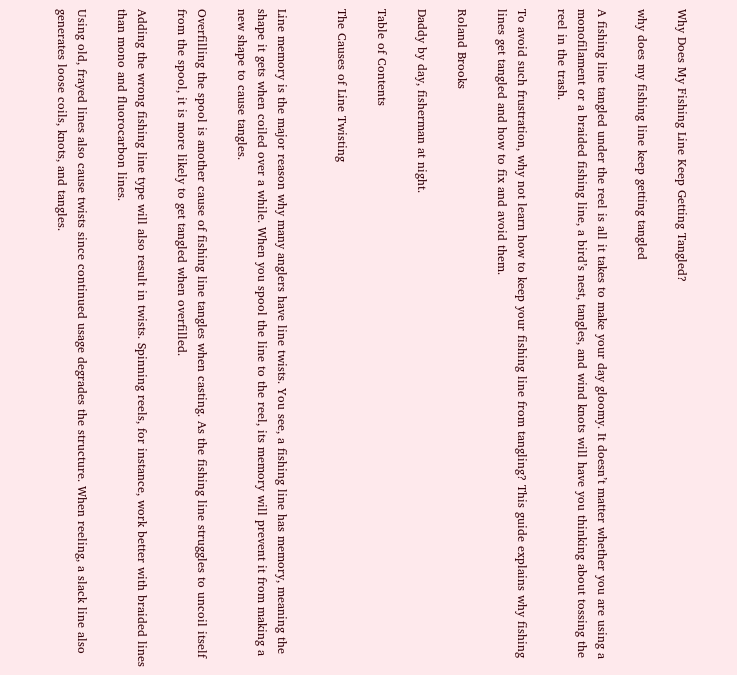Why Does My Fishing Line Keep Getting Tangled?

why does my fishing line keep getting tangled

A fishing line tangled under the reel is all it takes to make your day gloomy. It doesn’t matter whether you are using a monofilament or a braided fishing line, a bird’s nest, tangles, and wind knots will have you thinking about tossing the reel in the trash.

To avoid such frustration, why not learn how to keep your fishing line from tangling? This guide explains why fishing lines get tangled and how to fix and avoid them.

Roland Brooks

Daddy by day, fisherman at night.

Table of Contents

The Causes of Line Twisting


Line memory is the major reason why many anglers have line twists. You see, a fishing line has memory, meaning the shape it gets when coiled over a while. When you spool the line to the reel, its memory will prevent it from making a new shape to cause tangles.

Overfilling the spool is another cause of fishing line tangles when casting. As the fishing line struggles to uncoil itself from the spool, it is more likely to get tangled when overfilled.

Adding the wrong fishing line type will also result in twists. Spinning reels, for instance, work better with braided lines than mono and fluorocarbon lines.

Using old, frayed lines also cause twists since continued usage degrades the structure. When reeling, a slack line also generates loose coils, knots, and tangles.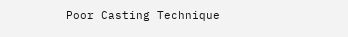Poor Casting Technique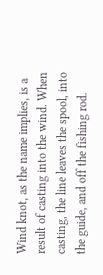Wind knot, as the name implies, is a result of casting into the wind. When casting, the line leaves the spool, into the guide, and off the fishing rod.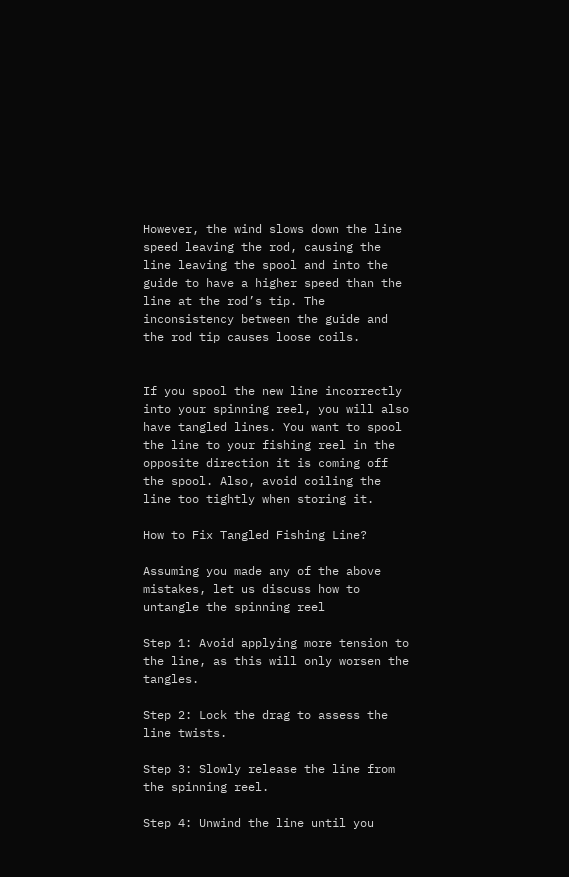However, the wind slows down the line speed leaving the rod, causing the line leaving the spool and into the guide to have a higher speed than the line at the rod’s tip. The inconsistency between the guide and the rod tip causes loose coils.


If you spool the new line incorrectly into your spinning reel, you will also have tangled lines. You want to spool the line to your fishing reel in the opposite direction it is coming off the spool. Also, avoid coiling the line too tightly when storing it.

How to Fix Tangled Fishing Line?

Assuming you made any of the above mistakes, let us discuss how to untangle the spinning reel

Step 1: Avoid applying more tension to the line, as this will only worsen the tangles.

Step 2: Lock the drag to assess the line twists.

Step 3: Slowly release the line from the spinning reel.

Step 4: Unwind the line until you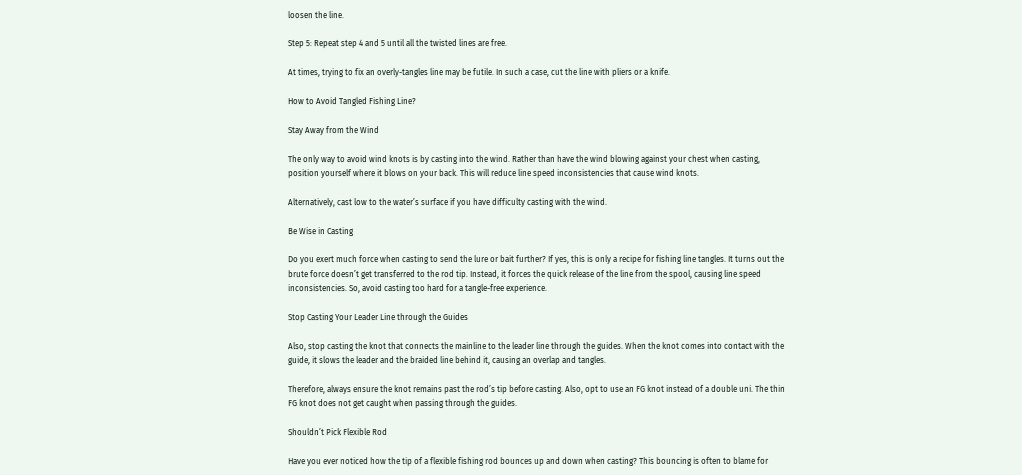loosen the line.

Step 5: Repeat step 4 and 5 until all the twisted lines are free.

At times, trying to fix an overly-tangles line may be futile. In such a case, cut the line with pliers or a knife.

How to Avoid Tangled Fishing Line?

Stay Away from the Wind

The only way to avoid wind knots is by casting into the wind. Rather than have the wind blowing against your chest when casting, position yourself where it blows on your back. This will reduce line speed inconsistencies that cause wind knots.

Alternatively, cast low to the water’s surface if you have difficulty casting with the wind.

Be Wise in Casting

Do you exert much force when casting to send the lure or bait further? If yes, this is only a recipe for fishing line tangles. It turns out the brute force doesn’t get transferred to the rod tip. Instead, it forces the quick release of the line from the spool, causing line speed inconsistencies. So, avoid casting too hard for a tangle-free experience.

Stop Casting Your Leader Line through the Guides

Also, stop casting the knot that connects the mainline to the leader line through the guides. When the knot comes into contact with the guide, it slows the leader and the braided line behind it, causing an overlap and tangles.

Therefore, always ensure the knot remains past the rod’s tip before casting. Also, opt to use an FG knot instead of a double uni. The thin FG knot does not get caught when passing through the guides.

Shouldn’t Pick Flexible Rod

Have you ever noticed how the tip of a flexible fishing rod bounces up and down when casting? This bouncing is often to blame for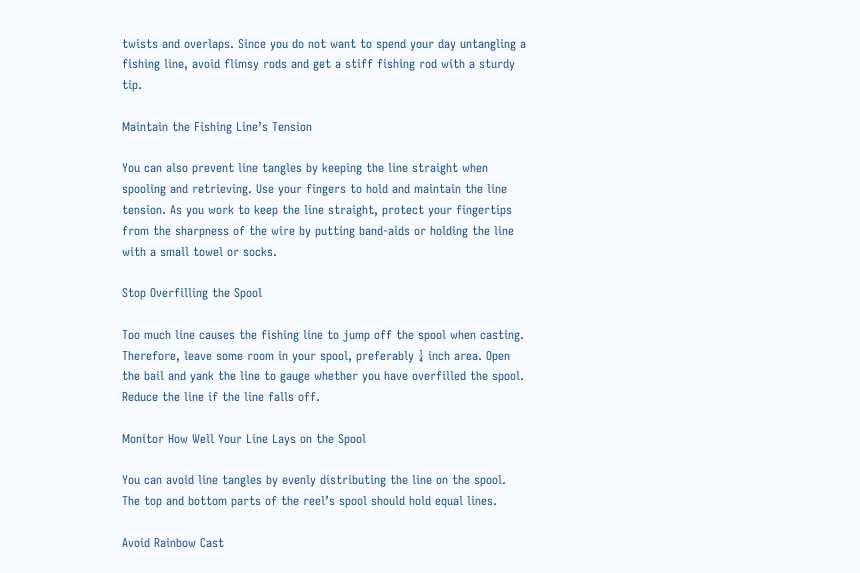twists and overlaps. Since you do not want to spend your day untangling a fishing line, avoid flimsy rods and get a stiff fishing rod with a sturdy tip.

Maintain the Fishing Line’s Tension

You can also prevent line tangles by keeping the line straight when spooling and retrieving. Use your fingers to hold and maintain the line tension. As you work to keep the line straight, protect your fingertips from the sharpness of the wire by putting band-aids or holding the line with a small towel or socks.

Stop Overfilling the Spool

Too much line causes the fishing line to jump off the spool when casting. Therefore, leave some room in your spool, preferably ¼ inch area. Open the bail and yank the line to gauge whether you have overfilled the spool. Reduce the line if the line falls off.

Monitor How Well Your Line Lays on the Spool

You can avoid line tangles by evenly distributing the line on the spool. The top and bottom parts of the reel’s spool should hold equal lines.

Avoid Rainbow Cast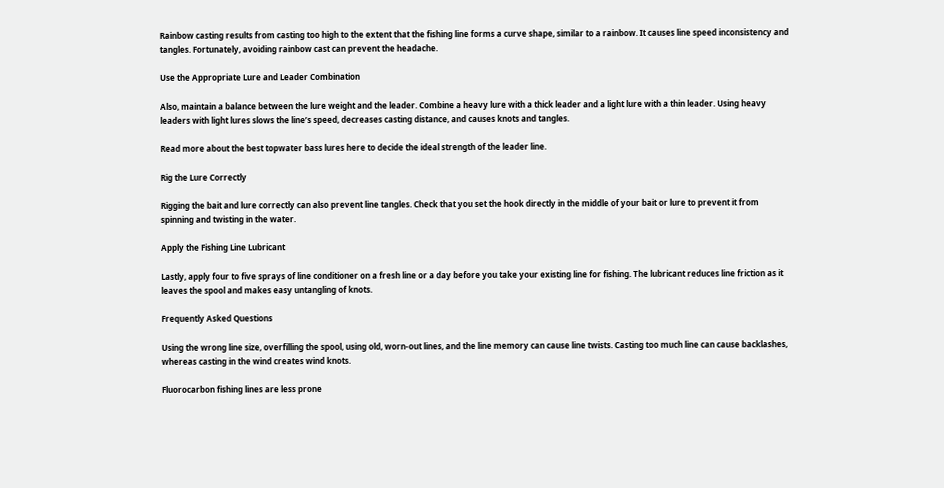Rainbow casting results from casting too high to the extent that the fishing line forms a curve shape, similar to a rainbow. It causes line speed inconsistency and tangles. Fortunately, avoiding rainbow cast can prevent the headache.

Use the Appropriate Lure and Leader Combination

Also, maintain a balance between the lure weight and the leader. Combine a heavy lure with a thick leader and a light lure with a thin leader. Using heavy leaders with light lures slows the line’s speed, decreases casting distance, and causes knots and tangles.

Read more about the best topwater bass lures here to decide the ideal strength of the leader line.

Rig the Lure Correctly

Rigging the bait and lure correctly can also prevent line tangles. Check that you set the hook directly in the middle of your bait or lure to prevent it from spinning and twisting in the water.

Apply the Fishing Line Lubricant

Lastly, apply four to five sprays of line conditioner on a fresh line or a day before you take your existing line for fishing. The lubricant reduces line friction as it leaves the spool and makes easy untangling of knots.

Frequently Asked Questions

Using the wrong line size, overfilling the spool, using old, worn-out lines, and the line memory can cause line twists. Casting too much line can cause backlashes, whereas casting in the wind creates wind knots.

Fluorocarbon fishing lines are less prone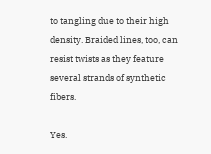to tangling due to their high density. Braided lines, too, can resist twists as they feature several strands of synthetic fibers.

Yes.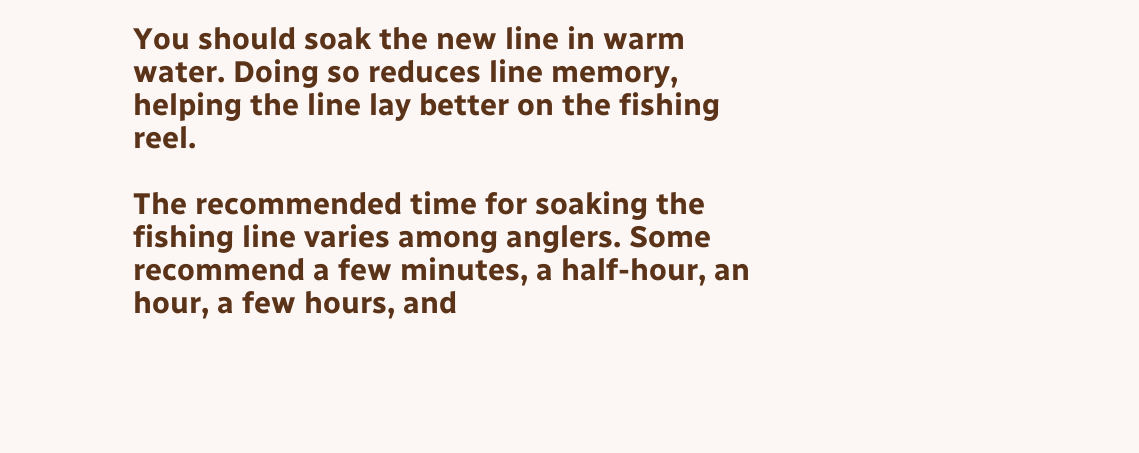You should soak the new line in warm water. Doing so reduces line memory, helping the line lay better on the fishing reel.

The recommended time for soaking the fishing line varies among anglers. Some recommend a few minutes, a half-hour, an hour, a few hours, and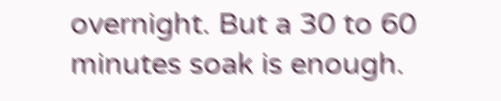overnight. But a 30 to 60 minutes soak is enough.